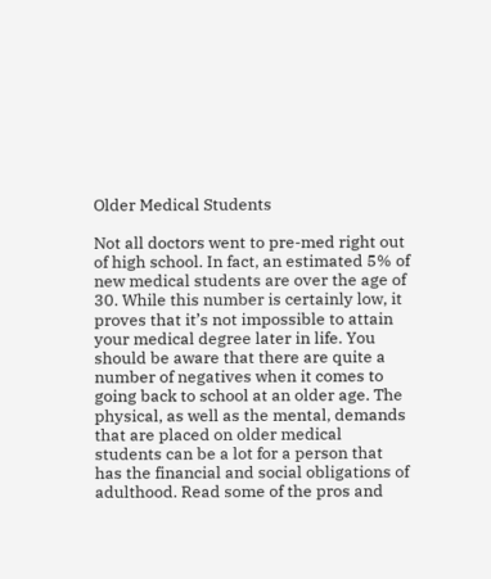Older Medical Students

Not all doctors went to pre-med right out of high school. In fact, an estimated 5% of new medical students are over the age of 30. While this number is certainly low, it proves that it’s not impossible to attain your medical degree later in life. You should be aware that there are quite a number of negatives when it comes to going back to school at an older age. The physical, as well as the mental, demands that are placed on older medical students can be a lot for a person that has the financial and social obligations of adulthood. Read some of the pros and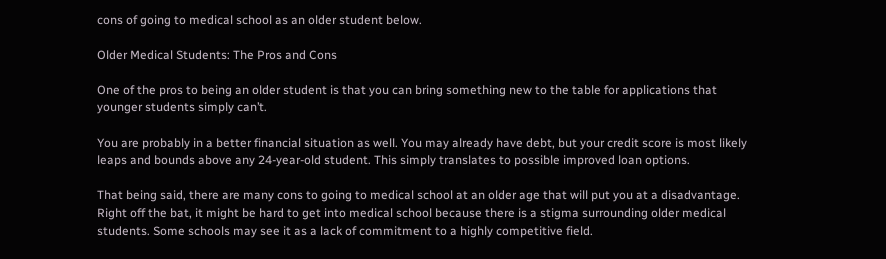cons of going to medical school as an older student below.

Older Medical Students: The Pros and Cons

One of the pros to being an older student is that you can bring something new to the table for applications that younger students simply can’t.

You are probably in a better financial situation as well. You may already have debt, but your credit score is most likely leaps and bounds above any 24-year-old student. This simply translates to possible improved loan options.

That being said, there are many cons to going to medical school at an older age that will put you at a disadvantage. Right off the bat, it might be hard to get into medical school because there is a stigma surrounding older medical students. Some schools may see it as a lack of commitment to a highly competitive field.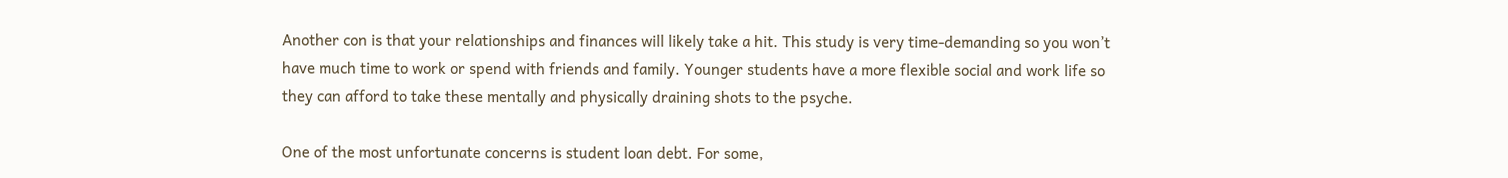Another con is that your relationships and finances will likely take a hit. This study is very time-demanding so you won’t have much time to work or spend with friends and family. Younger students have a more flexible social and work life so they can afford to take these mentally and physically draining shots to the psyche.

One of the most unfortunate concerns is student loan debt. For some,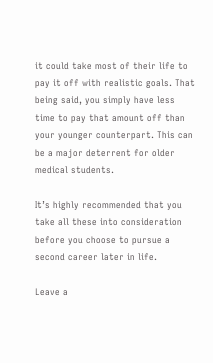it could take most of their life to pay it off with realistic goals. That being said, you simply have less time to pay that amount off than your younger counterpart. This can be a major deterrent for older medical students.

It’s highly recommended that you take all these into consideration before you choose to pursue a second career later in life.

Leave a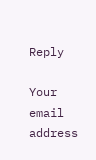Reply

Your email address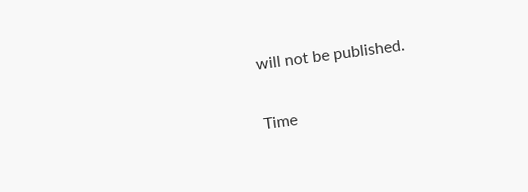will not be published.

Time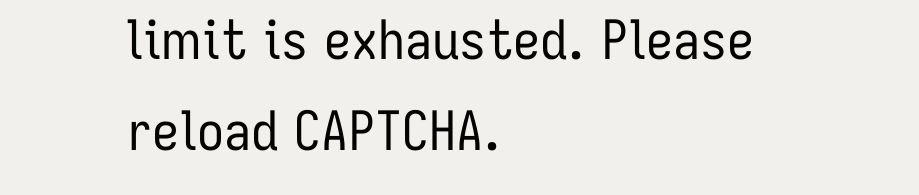limit is exhausted. Please reload CAPTCHA.